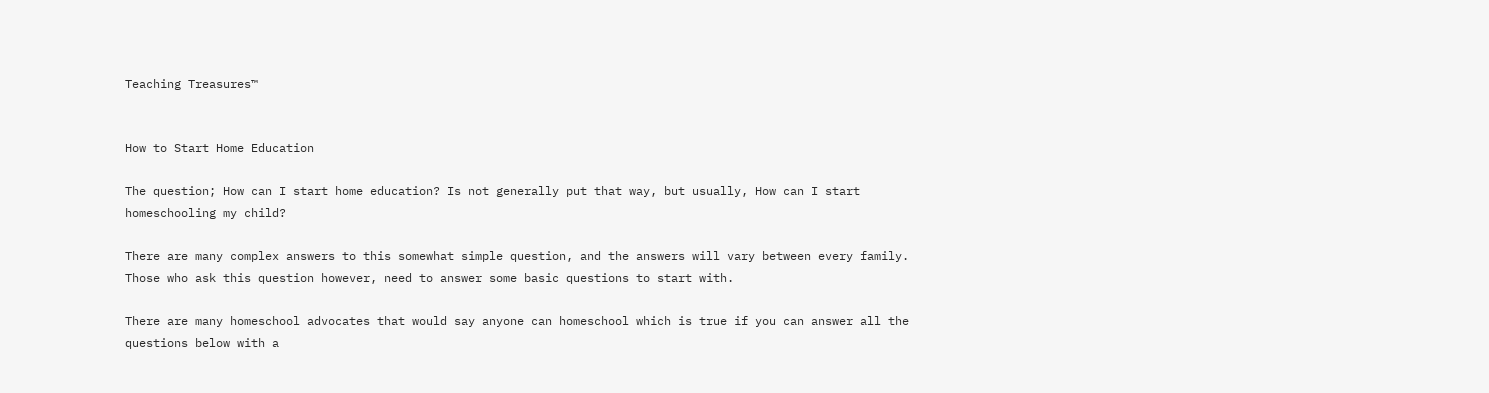Teaching Treasures™


How to Start Home Education

The question; How can I start home education? Is not generally put that way, but usually, How can I start homeschooling my child?

There are many complex answers to this somewhat simple question, and the answers will vary between every family. Those who ask this question however, need to answer some basic questions to start with.

There are many homeschool advocates that would say anyone can homeschool which is true if you can answer all the questions below with a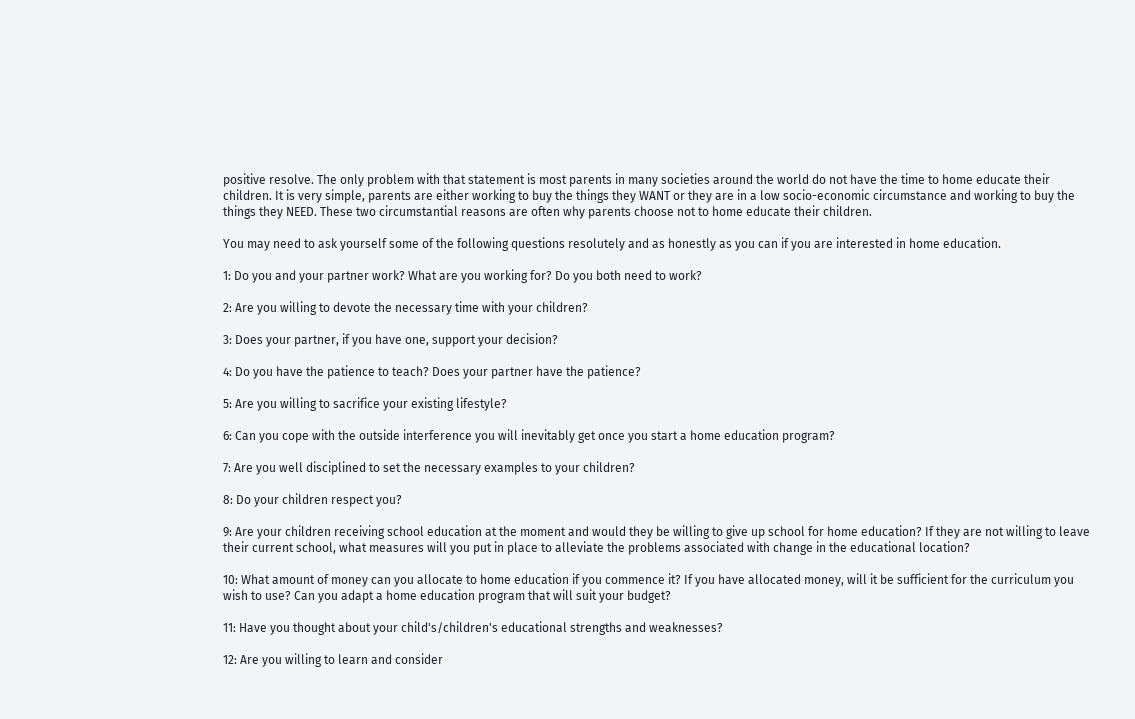positive resolve. The only problem with that statement is most parents in many societies around the world do not have the time to home educate their children. It is very simple, parents are either working to buy the things they WANT or they are in a low socio-economic circumstance and working to buy the things they NEED. These two circumstantial reasons are often why parents choose not to home educate their children.

You may need to ask yourself some of the following questions resolutely and as honestly as you can if you are interested in home education.

1: Do you and your partner work? What are you working for? Do you both need to work?

2: Are you willing to devote the necessary time with your children?

3: Does your partner, if you have one, support your decision?

4: Do you have the patience to teach? Does your partner have the patience?

5: Are you willing to sacrifice your existing lifestyle?

6: Can you cope with the outside interference you will inevitably get once you start a home education program?

7: Are you well disciplined to set the necessary examples to your children?

8: Do your children respect you?

9: Are your children receiving school education at the moment and would they be willing to give up school for home education? If they are not willing to leave their current school, what measures will you put in place to alleviate the problems associated with change in the educational location?

10: What amount of money can you allocate to home education if you commence it? If you have allocated money, will it be sufficient for the curriculum you wish to use? Can you adapt a home education program that will suit your budget?

11: Have you thought about your child's/children's educational strengths and weaknesses?

12: Are you willing to learn and consider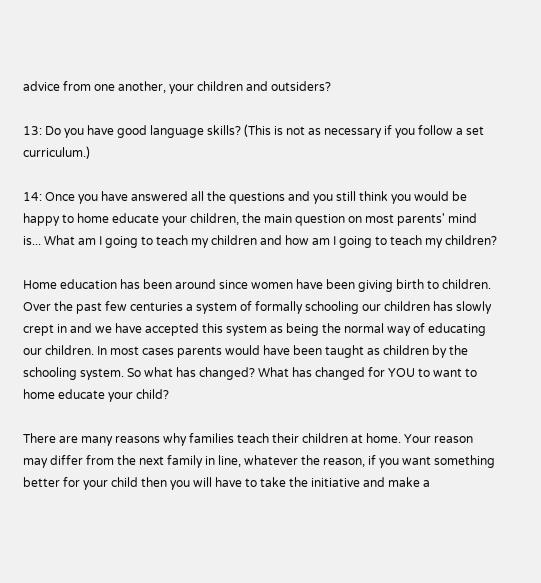advice from one another, your children and outsiders?

13: Do you have good language skills? (This is not as necessary if you follow a set curriculum.)

14: Once you have answered all the questions and you still think you would be happy to home educate your children, the main question on most parents' mind is... What am I going to teach my children and how am I going to teach my children?

Home education has been around since women have been giving birth to children. Over the past few centuries a system of formally schooling our children has slowly crept in and we have accepted this system as being the normal way of educating our children. In most cases parents would have been taught as children by the schooling system. So what has changed? What has changed for YOU to want to home educate your child?

There are many reasons why families teach their children at home. Your reason may differ from the next family in line, whatever the reason, if you want something better for your child then you will have to take the initiative and make a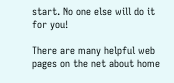start. No one else will do it for you!

There are many helpful web pages on the net about home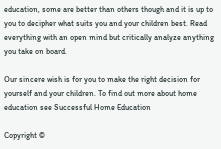education, some are better than others though and it is up to you to decipher what suits you and your children best. Read everything with an open mind but critically analyze anything you take on board.

Our sincere wish is for you to make the right decision for yourself and your children. To find out more about home education see Successful Home Education

Copyright ©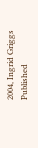2004, Ingrid Griggs
Published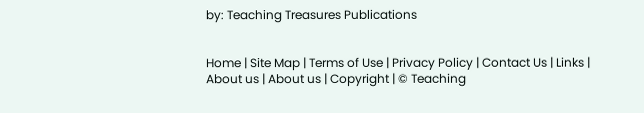by: Teaching Treasures Publications


Home | Site Map | Terms of Use | Privacy Policy | Contact Us | Links | About us | About us | Copyright | © Teaching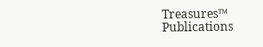Treasures™ Publications